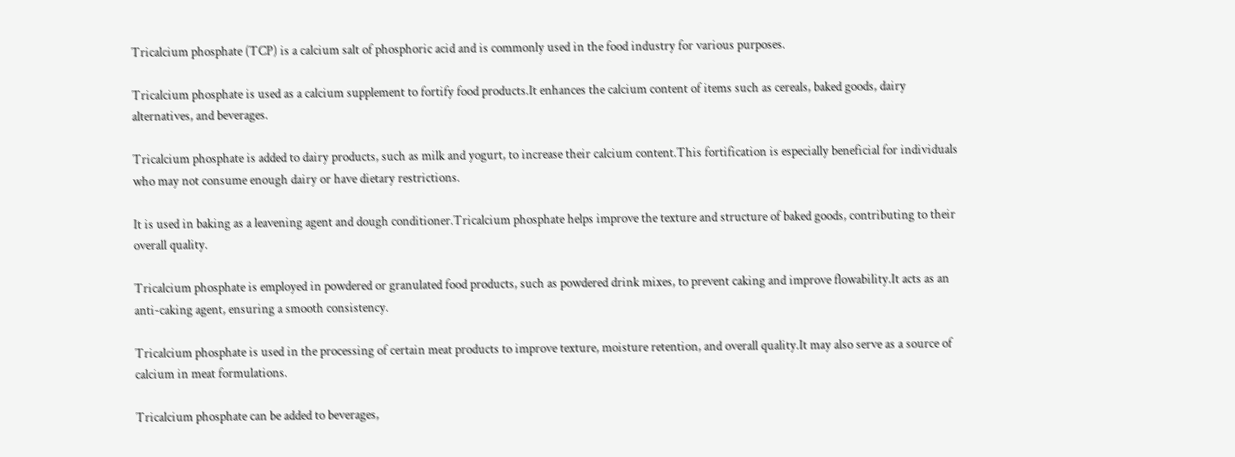Tricalcium phosphate (TCP) is a calcium salt of phosphoric acid and is commonly used in the food industry for various purposes.

Tricalcium phosphate is used as a calcium supplement to fortify food products.It enhances the calcium content of items such as cereals, baked goods, dairy alternatives, and beverages.

Tricalcium phosphate is added to dairy products, such as milk and yogurt, to increase their calcium content.This fortification is especially beneficial for individuals who may not consume enough dairy or have dietary restrictions.

It is used in baking as a leavening agent and dough conditioner.Tricalcium phosphate helps improve the texture and structure of baked goods, contributing to their overall quality.

Tricalcium phosphate is employed in powdered or granulated food products, such as powdered drink mixes, to prevent caking and improve flowability.It acts as an anti-caking agent, ensuring a smooth consistency.

Tricalcium phosphate is used in the processing of certain meat products to improve texture, moisture retention, and overall quality.It may also serve as a source of calcium in meat formulations.

Tricalcium phosphate can be added to beverages,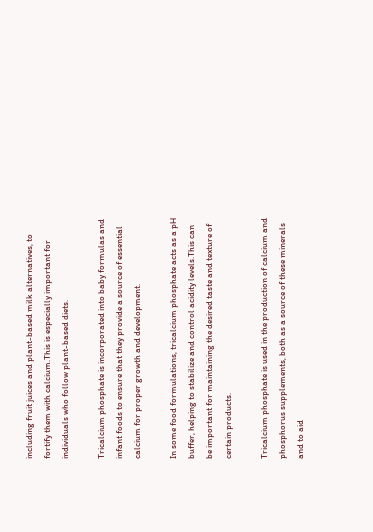including fruit juices and plant-based milk alternatives, to fortify them with calcium.This is especially important for individuals who follow plant-based diets.

Tricalcium phosphate is incorporated into baby formulas and infant foods to ensure that they provide a source of essential calcium for proper growth and development.

In some food formulations, tricalcium phosphate acts as a pH buffer, helping to stabilize and control acidity levels.This can be important for maintaining the desired taste and texture of certain products.

Tricalcium phosphate is used in the production of calcium and phosphorus supplements, both as a source of these minerals and to aid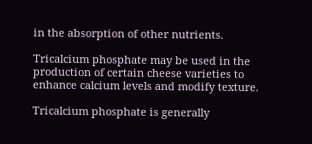in the absorption of other nutrients.

Tricalcium phosphate may be used in the production of certain cheese varieties to enhance calcium levels and modify texture.

Tricalcium phosphate is generally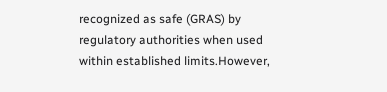recognized as safe (GRAS) by regulatory authorities when used within established limits.However,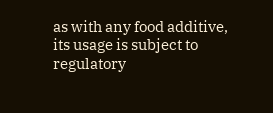as with any food additive, its usage is subject to regulatory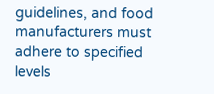guidelines, and food manufacturers must adhere to specified levels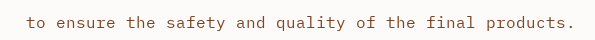to ensure the safety and quality of the final products.